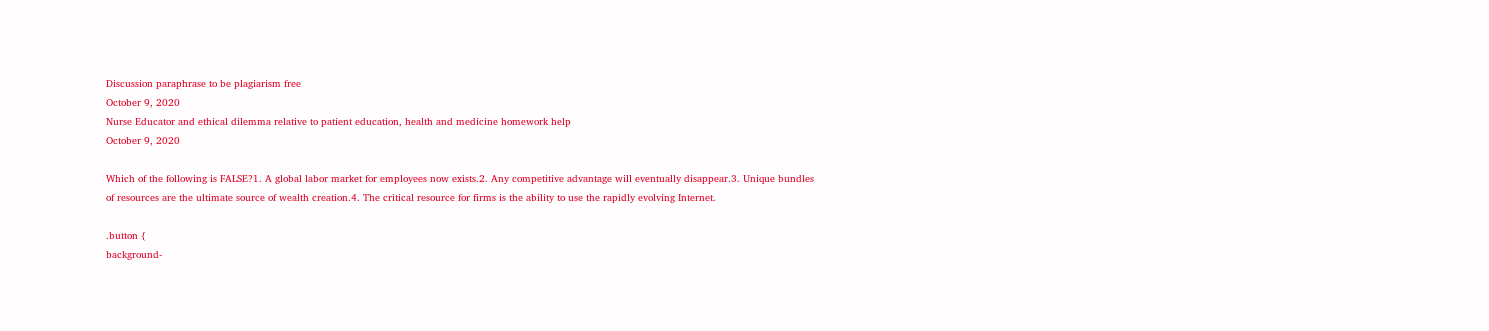Discussion paraphrase to be plagiarism free
October 9, 2020
Nurse Educator and ethical dilemma relative to patient education, health and medicine homework help
October 9, 2020

Which of the following is FALSE?1. A global labor market for employees now exists.2. Any competitive advantage will eventually disappear.3. Unique bundles of resources are the ultimate source of wealth creation.4. The critical resource for firms is the ability to use the rapidly evolving Internet.

.button {
background-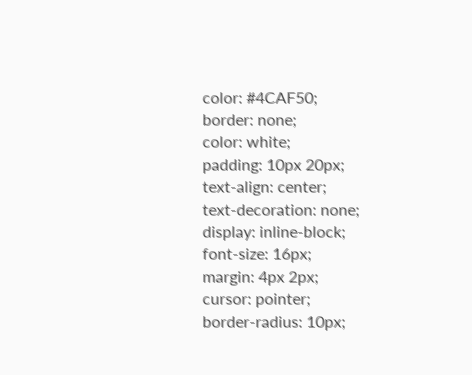color: #4CAF50;
border: none;
color: white;
padding: 10px 20px;
text-align: center;
text-decoration: none;
display: inline-block;
font-size: 16px;
margin: 4px 2px;
cursor: pointer;
border-radius: 10px;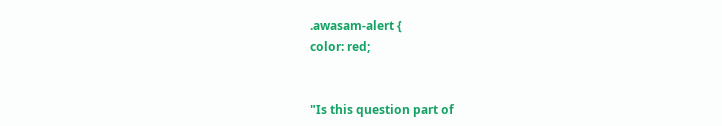.awasam-alert {
color: red;


"Is this question part of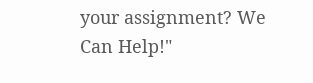your assignment? We Can Help!"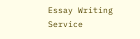Essay Writing Service